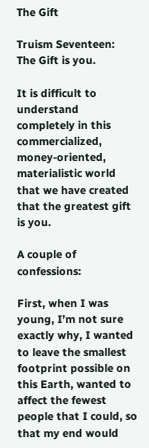The Gift

Truism Seventeen:  The Gift is you.

It is difficult to understand completely in this commercialized, money-oriented, materialistic world that we have created that the greatest gift is you.

A couple of confessions:

First, when I was young, I’m not sure exactly why, I wanted to leave the smallest footprint possible on this Earth, wanted to affect the fewest people that I could, so that my end would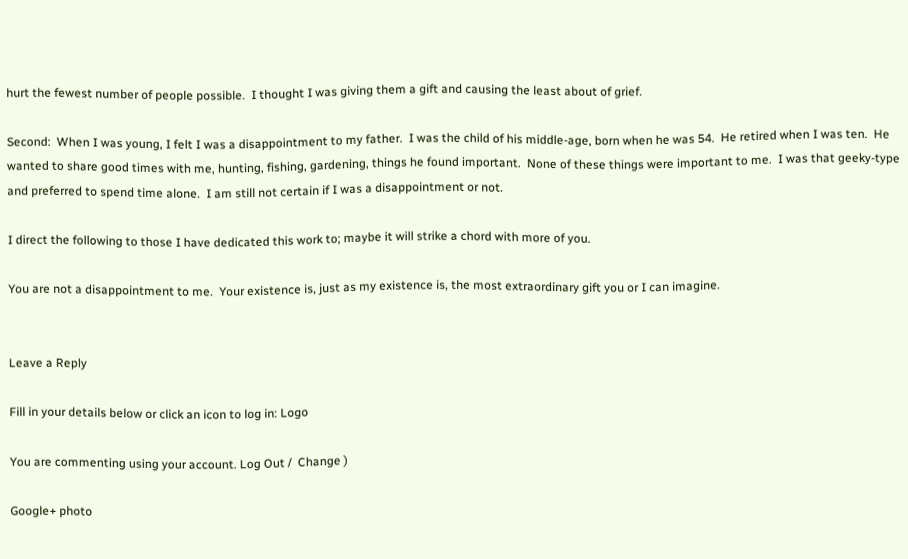hurt the fewest number of people possible.  I thought I was giving them a gift and causing the least about of grief.

Second:  When I was young, I felt I was a disappointment to my father.  I was the child of his middle-age, born when he was 54.  He retired when I was ten.  He wanted to share good times with me, hunting, fishing, gardening, things he found important.  None of these things were important to me.  I was that geeky-type and preferred to spend time alone.  I am still not certain if I was a disappointment or not.

I direct the following to those I have dedicated this work to; maybe it will strike a chord with more of you.

You are not a disappointment to me.  Your existence is, just as my existence is, the most extraordinary gift you or I can imagine.


Leave a Reply

Fill in your details below or click an icon to log in: Logo

You are commenting using your account. Log Out /  Change )

Google+ photo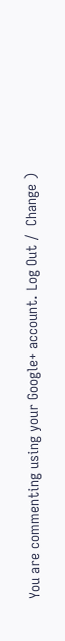You are commenting using your Google+ account. Log Out /  Change )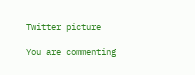Twitter picture

You are commenting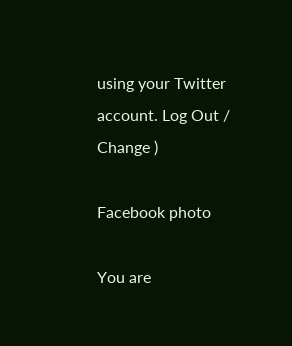using your Twitter account. Log Out /  Change )

Facebook photo

You are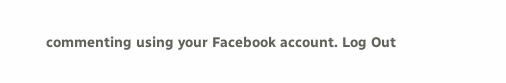commenting using your Facebook account. Log Out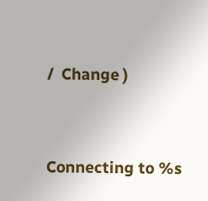/  Change )


Connecting to %s